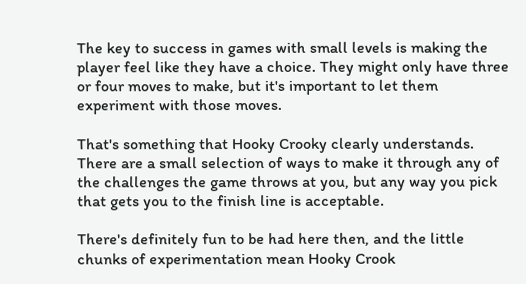The key to success in games with small levels is making the player feel like they have a choice. They might only have three or four moves to make, but it's important to let them experiment with those moves.

That's something that Hooky Crooky clearly understands. There are a small selection of ways to make it through any of the challenges the game throws at you, but any way you pick that gets you to the finish line is acceptable.

There's definitely fun to be had here then, and the little chunks of experimentation mean Hooky Crook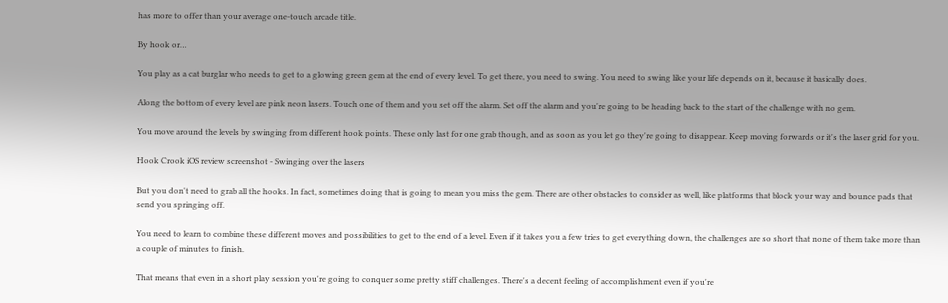has more to offer than your average one-touch arcade title.

By hook or…

You play as a cat burglar who needs to get to a glowing green gem at the end of every level. To get there, you need to swing. You need to swing like your life depends on it, because it basically does.

Along the bottom of every level are pink neon lasers. Touch one of them and you set off the alarm. Set off the alarm and you're going to be heading back to the start of the challenge with no gem.

You move around the levels by swinging from different hook points. These only last for one grab though, and as soon as you let go they're going to disappear. Keep moving forwards or it's the laser grid for you.

Hook Crook iOS review screenshot - Swinging over the lasers

But you don't need to grab all the hooks. In fact, sometimes doing that is going to mean you miss the gem. There are other obstacles to consider as well, like platforms that block your way and bounce pads that send you springing off.

You need to learn to combine these different moves and possibilities to get to the end of a level. Even if it takes you a few tries to get everything down, the challenges are so short that none of them take more than a couple of minutes to finish.

That means that even in a short play session you're going to conquer some pretty stiff challenges. There's a decent feeling of accomplishment even if you're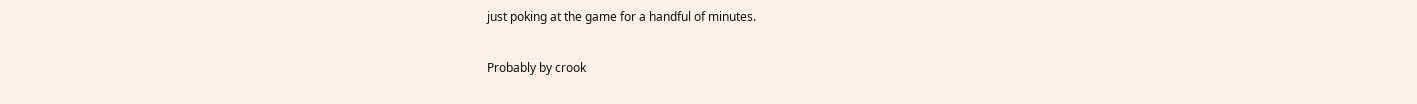just poking at the game for a handful of minutes.

Probably by crook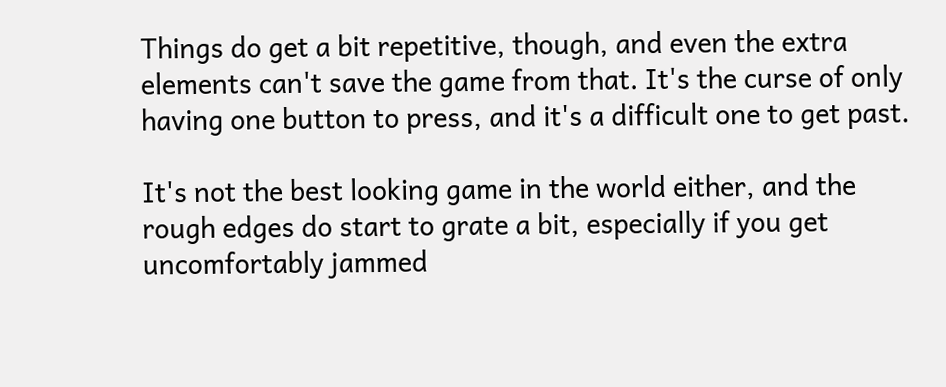Things do get a bit repetitive, though, and even the extra elements can't save the game from that. It's the curse of only having one button to press, and it's a difficult one to get past.

It's not the best looking game in the world either, and the rough edges do start to grate a bit, especially if you get uncomfortably jammed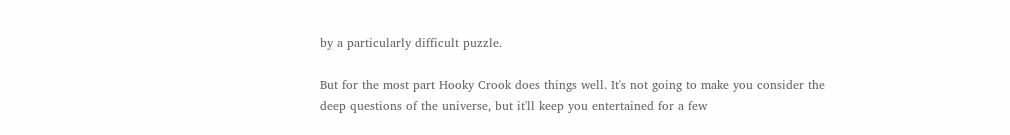by a particularly difficult puzzle.

But for the most part Hooky Crook does things well. It's not going to make you consider the deep questions of the universe, but it'll keep you entertained for a few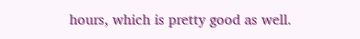hours, which is pretty good as well.